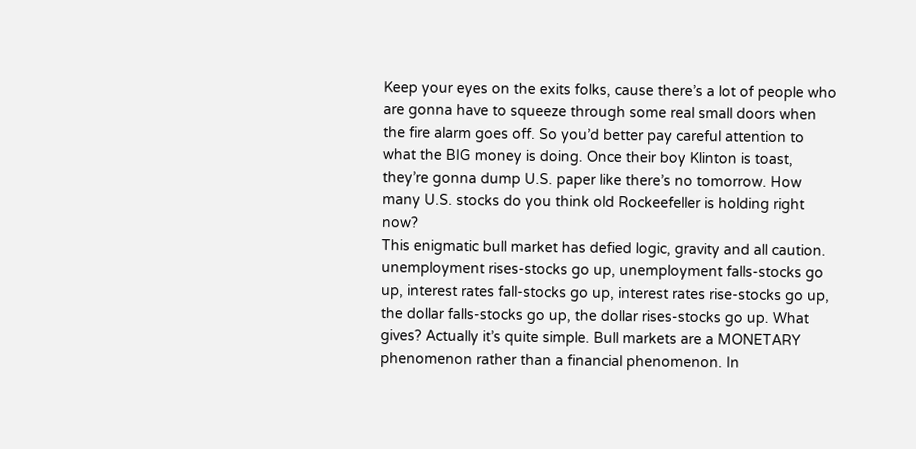Keep your eyes on the exits folks, cause there’s a lot of people who are gonna have to squeeze through some real small doors when the fire alarm goes off. So you’d better pay careful attention to what the BIG money is doing. Once their boy Klinton is toast, they’re gonna dump U.S. paper like there’s no tomorrow. How many U.S. stocks do you think old Rockeefeller is holding right now?
This enigmatic bull market has defied logic, gravity and all caution. unemployment rises-stocks go up, unemployment falls-stocks go up, interest rates fall-stocks go up, interest rates rise-stocks go up, the dollar falls-stocks go up, the dollar rises-stocks go up. What gives? Actually it’s quite simple. Bull markets are a MONETARY phenomenon rather than a financial phenomenon. In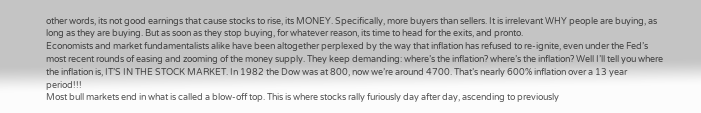other words, its not good earnings that cause stocks to rise, its MONEY. Specifically, more buyers than sellers. It is irrelevant WHY people are buying, as long as they are buying. But as soon as they stop buying, for whatever reason, its time to head for the exits, and pronto.
Economists and market fundamentalists alike have been altogether perplexed by the way that inflation has refused to re-ignite, even under the Fed’s most recent rounds of easing and zooming of the money supply. They keep demanding: where’s the inflation? where’s the inflation? Well I’ll tell you where the inflation is, IT’S IN THE STOCK MARKET. In 1982 the Dow was at 800, now we’re around 4700. That’s nearly 600% inflation over a 13 year period!!!
Most bull markets end in what is called a blow-off top. This is where stocks rally furiously day after day, ascending to previously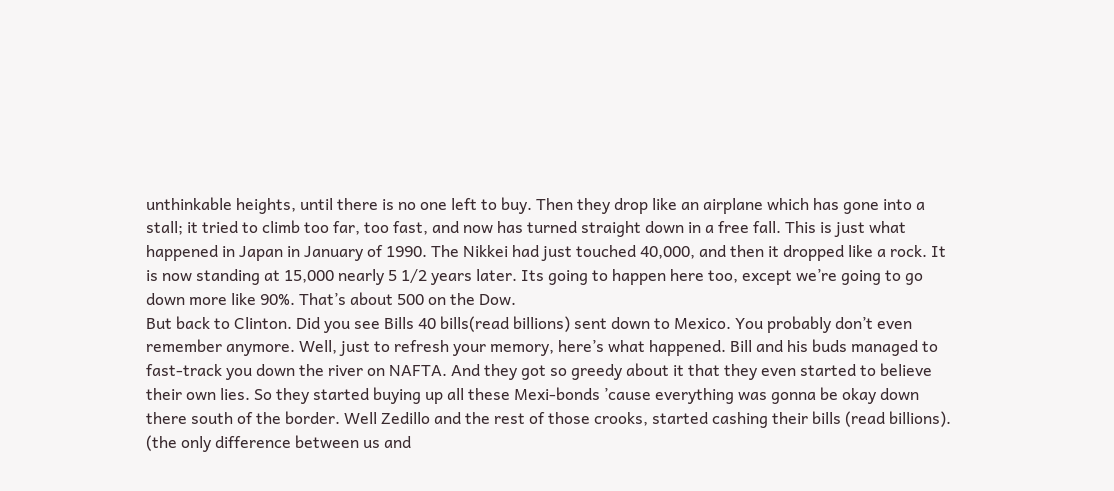unthinkable heights, until there is no one left to buy. Then they drop like an airplane which has gone into a stall; it tried to climb too far, too fast, and now has turned straight down in a free fall. This is just what happened in Japan in January of 1990. The Nikkei had just touched 40,000, and then it dropped like a rock. It is now standing at 15,000 nearly 5 1/2 years later. Its going to happen here too, except we’re going to go down more like 90%. That’s about 500 on the Dow.
But back to Clinton. Did you see Bills 40 bills(read billions) sent down to Mexico. You probably don’t even remember anymore. Well, just to refresh your memory, here’s what happened. Bill and his buds managed to fast-track you down the river on NAFTA. And they got so greedy about it that they even started to believe their own lies. So they started buying up all these Mexi-bonds ’cause everything was gonna be okay down there south of the border. Well Zedillo and the rest of those crooks, started cashing their bills (read billions). (the only difference between us and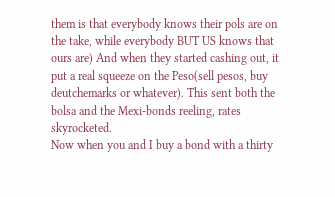them is that everybody knows their pols are on the take, while everybody BUT US knows that ours are) And when they started cashing out, it put a real squeeze on the Peso(sell pesos, buy deutchemarks or whatever). This sent both the bolsa and the Mexi-bonds reeling, rates skyrocketed.
Now when you and I buy a bond with a thirty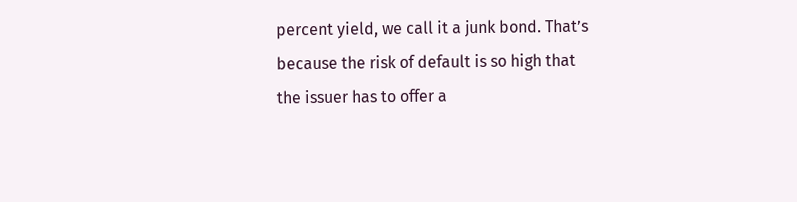percent yield, we call it a junk bond. That’s because the risk of default is so high that the issuer has to offer a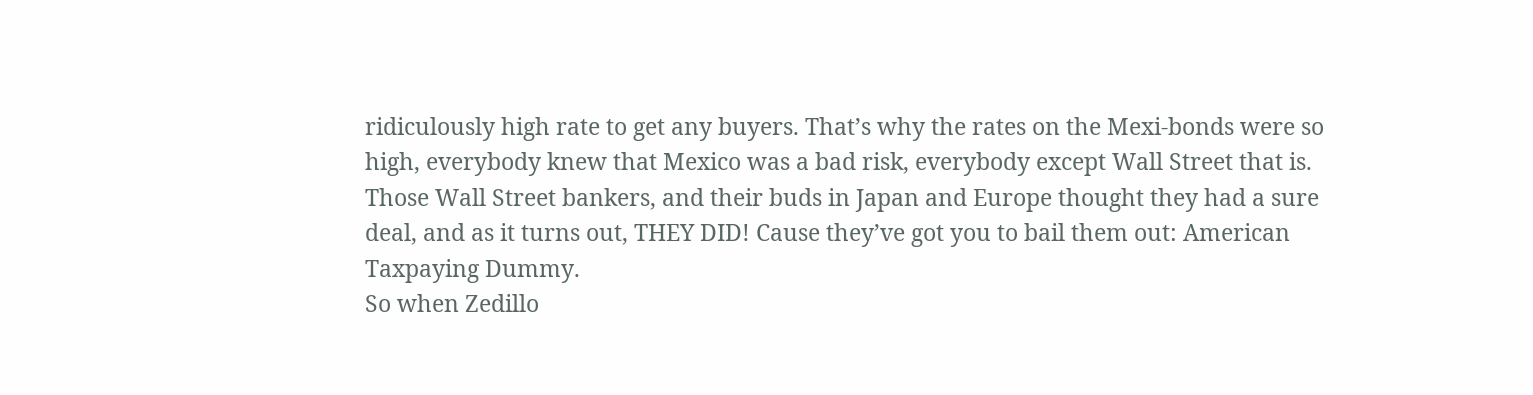ridiculously high rate to get any buyers. That’s why the rates on the Mexi-bonds were so high, everybody knew that Mexico was a bad risk, everybody except Wall Street that is. Those Wall Street bankers, and their buds in Japan and Europe thought they had a sure deal, and as it turns out, THEY DID! Cause they’ve got you to bail them out: American Taxpaying Dummy.
So when Zedillo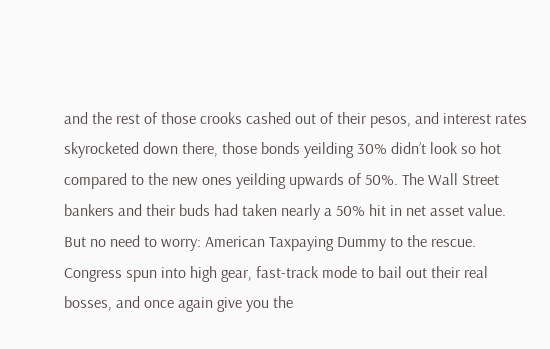and the rest of those crooks cashed out of their pesos, and interest rates skyrocketed down there, those bonds yeilding 30% didn’t look so hot compared to the new ones yeilding upwards of 50%. The Wall Street bankers and their buds had taken nearly a 50% hit in net asset value. But no need to worry: American Taxpaying Dummy to the rescue. Congress spun into high gear, fast-track mode to bail out their real bosses, and once again give you the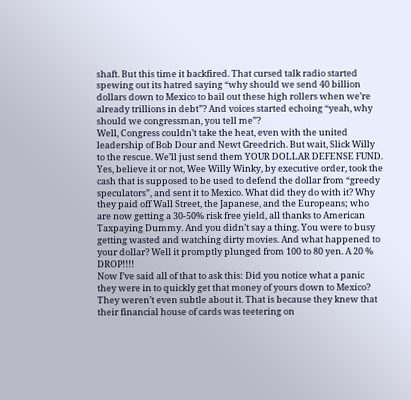shaft. But this time it backfired. That cursed talk radio started spewing out its hatred saying “why should we send 40 billion dollars down to Mexico to bail out these high rollers when we’re already trillions in debt”? And voices started echoing “yeah, why should we congressman, you tell me”?
Well, Congress couldn’t take the heat, even with the united leadership of Bob Dour and Newt Greedrich. But wait, Slick Willy to the rescue. We’ll just send them YOUR DOLLAR DEFENSE FUND. Yes, believe it or not, Wee Willy Winky, by executive order, took the cash that is supposed to be used to defend the dollar from “greedy speculators”, and sent it to Mexico. What did they do with it? Why they paid off Wall Street, the Japanese, and the Europeans; who are now getting a 30-50% risk free yield, all thanks to American Taxpaying Dummy. And you didn’t say a thing. You were to busy getting wasted and watching dirty movies. And what happened to your dollar? Well it promptly plunged from 100 to 80 yen. A 20 % DROP!!!!
Now I’ve said all of that to ask this: Did you notice what a panic they were in to quickly get that money of yours down to Mexico? They weren’t even subtle about it. That is because they knew that their financial house of cards was teetering on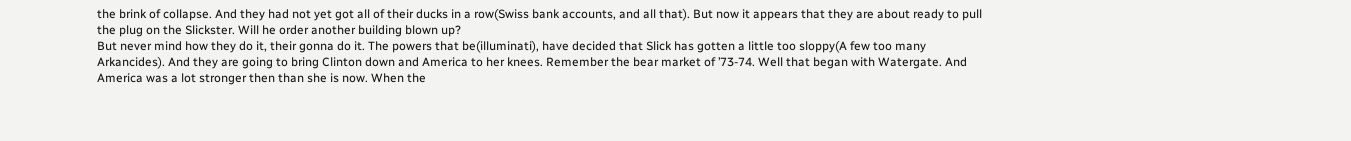the brink of collapse. And they had not yet got all of their ducks in a row(Swiss bank accounts, and all that). But now it appears that they are about ready to pull the plug on the Slickster. Will he order another building blown up?
But never mind how they do it, their gonna do it. The powers that be(illuminati), have decided that Slick has gotten a little too sloppy(A few too many Arkancides). And they are going to bring Clinton down and America to her knees. Remember the bear market of ’73-74. Well that began with Watergate. And America was a lot stronger then than she is now. When the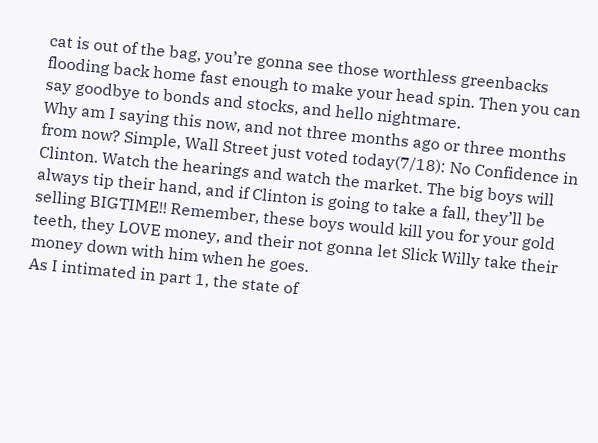cat is out of the bag, you’re gonna see those worthless greenbacks flooding back home fast enough to make your head spin. Then you can say goodbye to bonds and stocks, and hello nightmare.
Why am I saying this now, and not three months ago or three months from now? Simple, Wall Street just voted today(7/18): No Confidence in Clinton. Watch the hearings and watch the market. The big boys will always tip their hand, and if Clinton is going to take a fall, they’ll be selling BIGTIME!! Remember, these boys would kill you for your gold teeth, they LOVE money, and their not gonna let Slick Willy take their money down with him when he goes.
As I intimated in part 1, the state of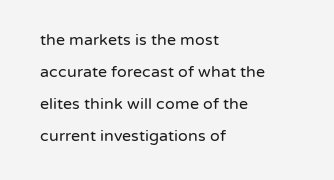the markets is the most accurate forecast of what the elites think will come of the current investigations of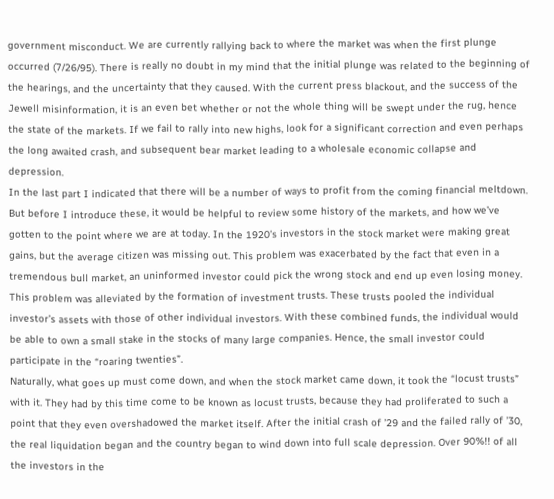government misconduct. We are currently rallying back to where the market was when the first plunge occurred (7/26/95). There is really no doubt in my mind that the initial plunge was related to the beginning of the hearings, and the uncertainty that they caused. With the current press blackout, and the success of the Jewell misinformation, it is an even bet whether or not the whole thing will be swept under the rug, hence the state of the markets. If we fail to rally into new highs, look for a significant correction and even perhaps the long awaited crash, and subsequent bear market leading to a wholesale economic collapse and depression.
In the last part I indicated that there will be a number of ways to profit from the coming financial meltdown. But before I introduce these, it would be helpful to review some history of the markets, and how we’ve gotten to the point where we are at today. In the 1920’s investors in the stock market were making great gains, but the average citizen was missing out. This problem was exacerbated by the fact that even in a tremendous bull market, an uninformed investor could pick the wrong stock and end up even losing money. This problem was alleviated by the formation of investment trusts. These trusts pooled the individual investor’s assets with those of other individual investors. With these combined funds, the individual would be able to own a small stake in the stocks of many large companies. Hence, the small investor could participate in the “roaring twenties”.
Naturally, what goes up must come down, and when the stock market came down, it took the “locust trusts” with it. They had by this time come to be known as locust trusts, because they had proliferated to such a point that they even overshadowed the market itself. After the initial crash of ’29 and the failed rally of ’30, the real liquidation began and the country began to wind down into full scale depression. Over 90%!! of all the investors in the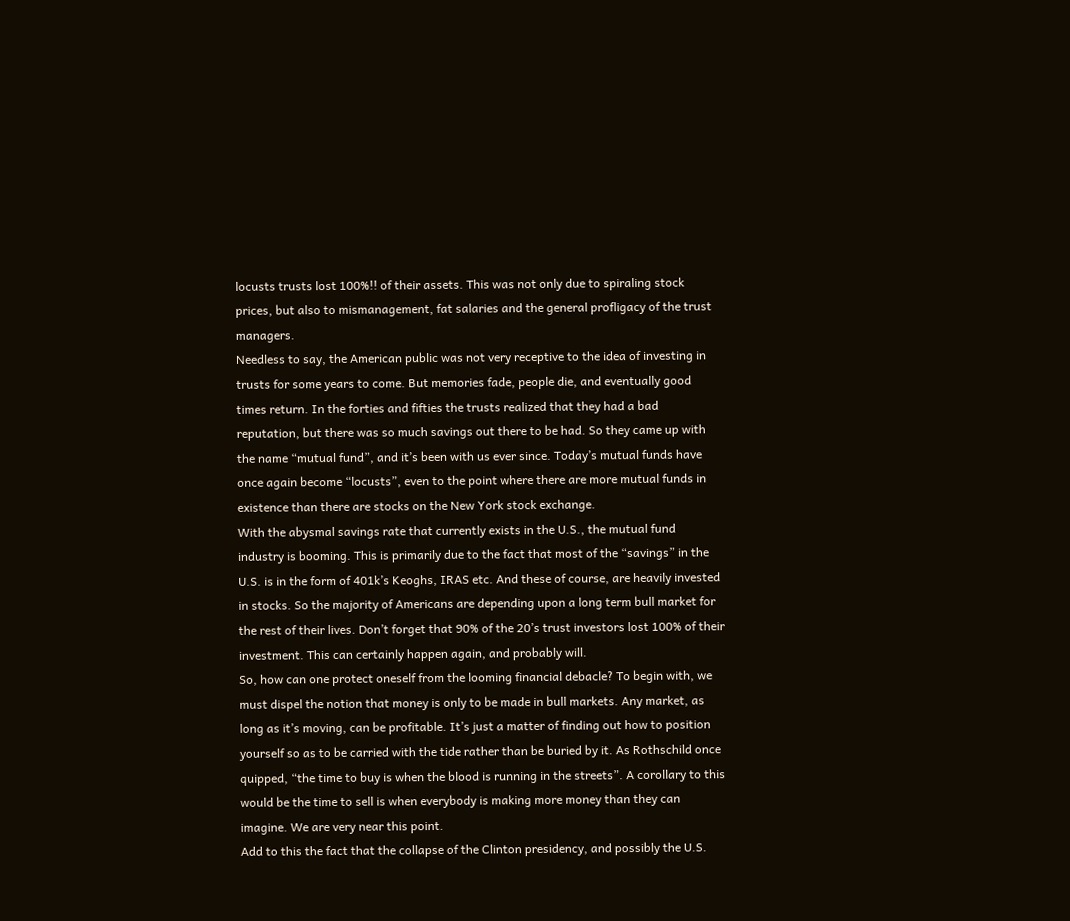locusts trusts lost 100%!! of their assets. This was not only due to spiraling stock prices, but also to mismanagement, fat salaries and the general profligacy of the trust managers.
Needless to say, the American public was not very receptive to the idea of investing in trusts for some years to come. But memories fade, people die, and eventually good times return. In the forties and fifties the trusts realized that they had a bad reputation, but there was so much savings out there to be had. So they came up with the name “mutual fund”, and it’s been with us ever since. Today’s mutual funds have once again become “locusts”, even to the point where there are more mutual funds in existence than there are stocks on the New York stock exchange.
With the abysmal savings rate that currently exists in the U.S., the mutual fund industry is booming. This is primarily due to the fact that most of the “savings” in the U.S. is in the form of 401k’s Keoghs, IRAS etc. And these of course, are heavily invested in stocks. So the majority of Americans are depending upon a long term bull market for the rest of their lives. Don’t forget that 90% of the 20’s trust investors lost 100% of their investment. This can certainly happen again, and probably will.
So, how can one protect oneself from the looming financial debacle? To begin with, we must dispel the notion that money is only to be made in bull markets. Any market, as long as it’s moving, can be profitable. It’s just a matter of finding out how to position yourself so as to be carried with the tide rather than be buried by it. As Rothschild once quipped, “the time to buy is when the blood is running in the streets”. A corollary to this would be the time to sell is when everybody is making more money than they can imagine. We are very near this point.
Add to this the fact that the collapse of the Clinton presidency, and possibly the U.S.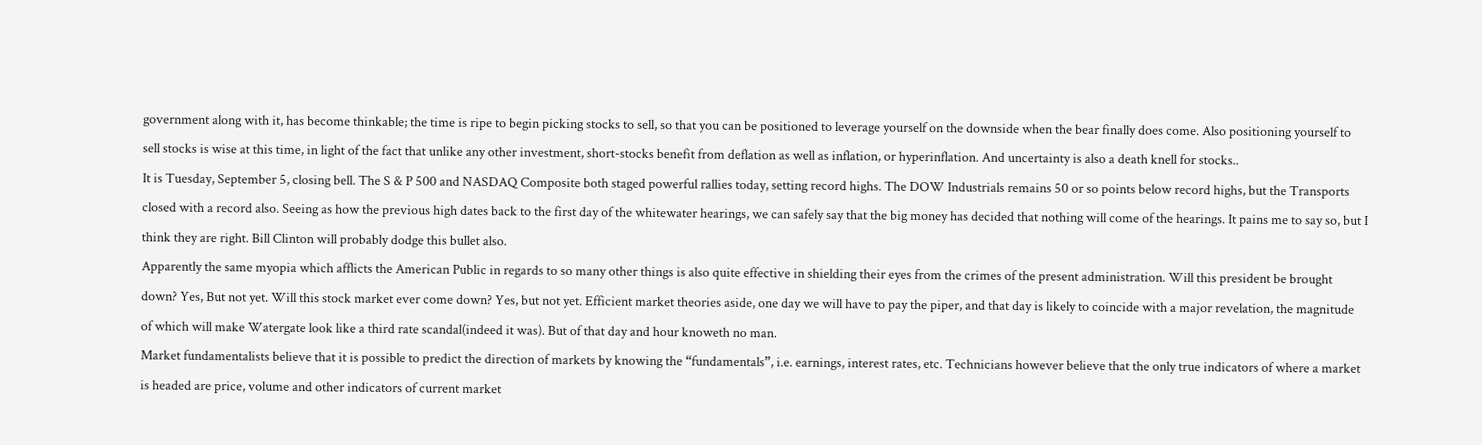government along with it, has become thinkable; the time is ripe to begin picking stocks to sell, so that you can be positioned to leverage yourself on the downside when the bear finally does come. Also positioning yourself to sell stocks is wise at this time, in light of the fact that unlike any other investment, short-stocks benefit from deflation as well as inflation, or hyperinflation. And uncertainty is also a death knell for stocks..
It is Tuesday, September 5, closing bell. The S & P 500 and NASDAQ Composite both staged powerful rallies today, setting record highs. The DOW Industrials remains 50 or so points below record highs, but the Transports closed with a record also. Seeing as how the previous high dates back to the first day of the whitewater hearings, we can safely say that the big money has decided that nothing will come of the hearings. It pains me to say so, but I think they are right. Bill Clinton will probably dodge this bullet also.
Apparently the same myopia which afflicts the American Public in regards to so many other things is also quite effective in shielding their eyes from the crimes of the present administration. Will this president be brought down? Yes, But not yet. Will this stock market ever come down? Yes, but not yet. Efficient market theories aside, one day we will have to pay the piper, and that day is likely to coincide with a major revelation, the magnitude of which will make Watergate look like a third rate scandal(indeed it was). But of that day and hour knoweth no man.
Market fundamentalists believe that it is possible to predict the direction of markets by knowing the “fundamentals”, i.e. earnings, interest rates, etc. Technicians however believe that the only true indicators of where a market is headed are price, volume and other indicators of current market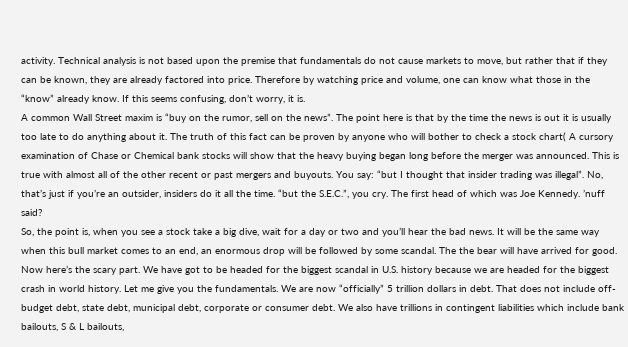activity. Technical analysis is not based upon the premise that fundamentals do not cause markets to move, but rather that if they can be known, they are already factored into price. Therefore by watching price and volume, one can know what those in the “know” already know. If this seems confusing, don’t worry, it is.
A common Wall Street maxim is “buy on the rumor, sell on the news”. The point here is that by the time the news is out it is usually too late to do anything about it. The truth of this fact can be proven by anyone who will bother to check a stock chart( A cursory examination of Chase or Chemical bank stocks will show that the heavy buying began long before the merger was announced. This is true with almost all of the other recent or past mergers and buyouts. You say: “but I thought that insider trading was illegal”. No, that’s just if you’re an outsider, insiders do it all the time. “but the S.E.C.”, you cry. The first head of which was Joe Kennedy. ’nuff said?
So, the point is, when you see a stock take a big dive, wait for a day or two and you’ll hear the bad news. It will be the same way when this bull market comes to an end, an enormous drop will be followed by some scandal. The the bear will have arrived for good. Now here’s the scary part. We have got to be headed for the biggest scandal in U.S. history because we are headed for the biggest crash in world history. Let me give you the fundamentals. We are now “officially” 5 trillion dollars in debt. That does not include off-budget debt, state debt, municipal debt, corporate or consumer debt. We also have trillions in contingent liabilities which include bank bailouts, S & L bailouts,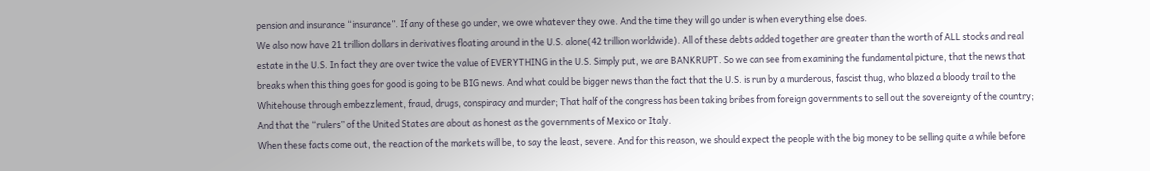pension and insurance “insurance”. If any of these go under, we owe whatever they owe. And the time they will go under is when everything else does.
We also now have 21 trillion dollars in derivatives floating around in the U.S. alone(42 trillion worldwide). All of these debts added together are greater than the worth of ALL stocks and real estate in the U.S. In fact they are over twice the value of EVERYTHING in the U.S. Simply put, we are BANKRUPT. So we can see from examining the fundamental picture, that the news that breaks when this thing goes for good is going to be BIG news. And what could be bigger news than the fact that the U.S. is run by a murderous, fascist thug, who blazed a bloody trail to the Whitehouse through embezzlement, fraud, drugs, conspiracy and murder; That half of the congress has been taking bribes from foreign governments to sell out the sovereignty of the country; And that the “rulers” of the United States are about as honest as the governments of Mexico or Italy.
When these facts come out, the reaction of the markets will be, to say the least, severe. And for this reason, we should expect the people with the big money to be selling quite a while before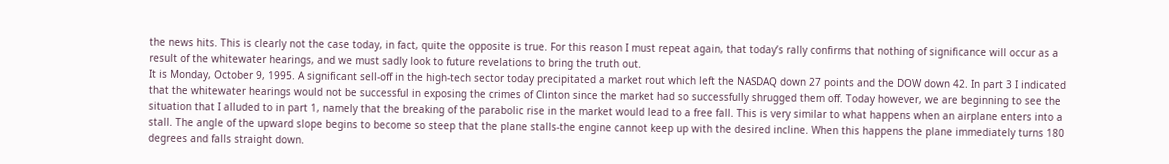the news hits. This is clearly not the case today, in fact, quite the opposite is true. For this reason I must repeat again, that today’s rally confirms that nothing of significance will occur as a result of the whitewater hearings, and we must sadly look to future revelations to bring the truth out.
It is Monday, October 9, 1995. A significant sell-off in the high-tech sector today precipitated a market rout which left the NASDAQ down 27 points and the DOW down 42. In part 3 I indicated that the whitewater hearings would not be successful in exposing the crimes of Clinton since the market had so successfully shrugged them off. Today however, we are beginning to see the situation that I alluded to in part 1, namely that the breaking of the parabolic rise in the market would lead to a free fall. This is very similar to what happens when an airplane enters into a stall. The angle of the upward slope begins to become so steep that the plane stalls-the engine cannot keep up with the desired incline. When this happens the plane immediately turns 180 degrees and falls straight down.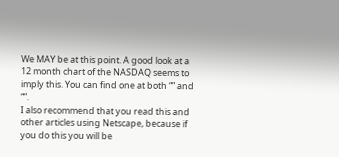We MAY be at this point. A good look at a 12 month chart of the NASDAQ seems to imply this. You can find one at both “” and “”.
I also recommend that you read this and other articles using Netscape, because if you do this you will be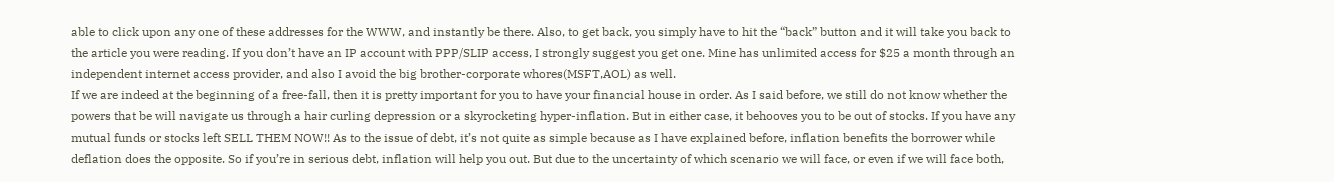able to click upon any one of these addresses for the WWW, and instantly be there. Also, to get back, you simply have to hit the “back” button and it will take you back to the article you were reading. If you don’t have an IP account with PPP/SLIP access, I strongly suggest you get one. Mine has unlimited access for $25 a month through an independent internet access provider, and also I avoid the big brother-corporate whores(MSFT,AOL) as well.
If we are indeed at the beginning of a free-fall, then it is pretty important for you to have your financial house in order. As I said before, we still do not know whether the powers that be will navigate us through a hair curling depression or a skyrocketing hyper-inflation. But in either case, it behooves you to be out of stocks. If you have any mutual funds or stocks left SELL THEM NOW!! As to the issue of debt, it’s not quite as simple because as I have explained before, inflation benefits the borrower while deflation does the opposite. So if you’re in serious debt, inflation will help you out. But due to the uncertainty of which scenario we will face, or even if we will face both,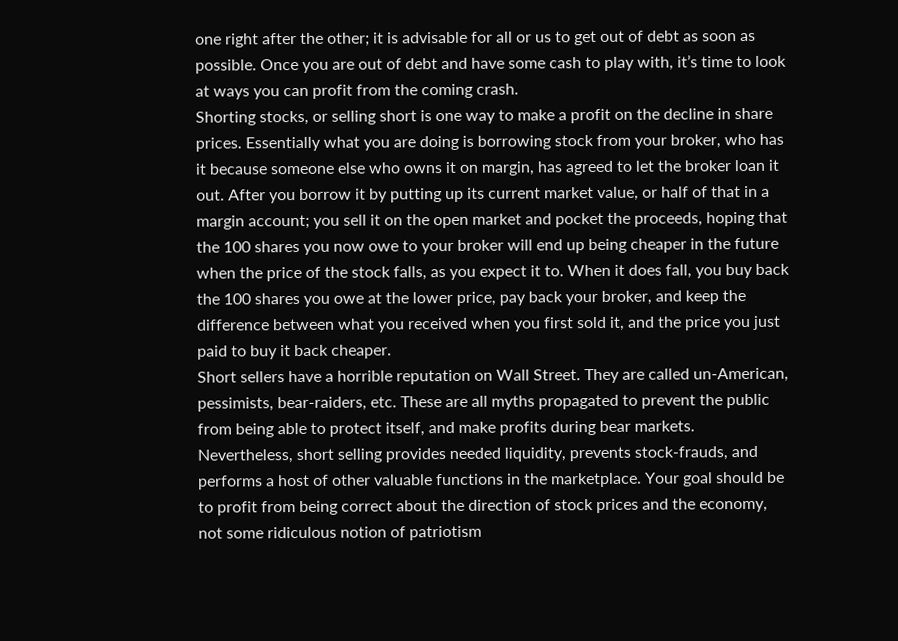one right after the other; it is advisable for all or us to get out of debt as soon as possible. Once you are out of debt and have some cash to play with, it’s time to look at ways you can profit from the coming crash.
Shorting stocks, or selling short is one way to make a profit on the decline in share prices. Essentially what you are doing is borrowing stock from your broker, who has it because someone else who owns it on margin, has agreed to let the broker loan it out. After you borrow it by putting up its current market value, or half of that in a margin account; you sell it on the open market and pocket the proceeds, hoping that the 100 shares you now owe to your broker will end up being cheaper in the future when the price of the stock falls, as you expect it to. When it does fall, you buy back the 100 shares you owe at the lower price, pay back your broker, and keep the difference between what you received when you first sold it, and the price you just paid to buy it back cheaper.
Short sellers have a horrible reputation on Wall Street. They are called un-American, pessimists, bear-raiders, etc. These are all myths propagated to prevent the public from being able to protect itself, and make profits during bear markets. Nevertheless, short selling provides needed liquidity, prevents stock-frauds, and performs a host of other valuable functions in the marketplace. Your goal should be to profit from being correct about the direction of stock prices and the economy, not some ridiculous notion of patriotism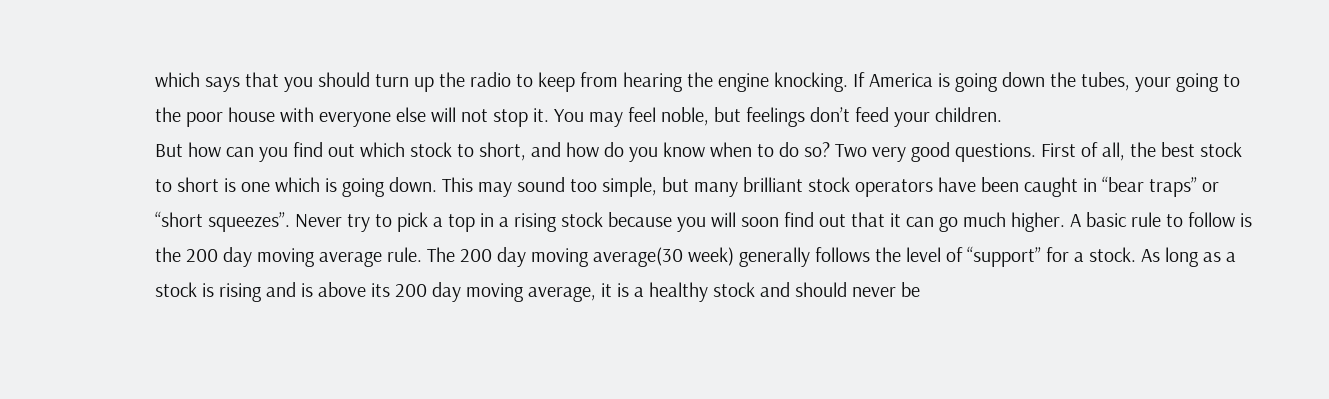which says that you should turn up the radio to keep from hearing the engine knocking. If America is going down the tubes, your going to the poor house with everyone else will not stop it. You may feel noble, but feelings don’t feed your children.
But how can you find out which stock to short, and how do you know when to do so? Two very good questions. First of all, the best stock to short is one which is going down. This may sound too simple, but many brilliant stock operators have been caught in “bear traps” or “short squeezes”. Never try to pick a top in a rising stock because you will soon find out that it can go much higher. A basic rule to follow is the 200 day moving average rule. The 200 day moving average(30 week) generally follows the level of “support” for a stock. As long as a stock is rising and is above its 200 day moving average, it is a healthy stock and should never be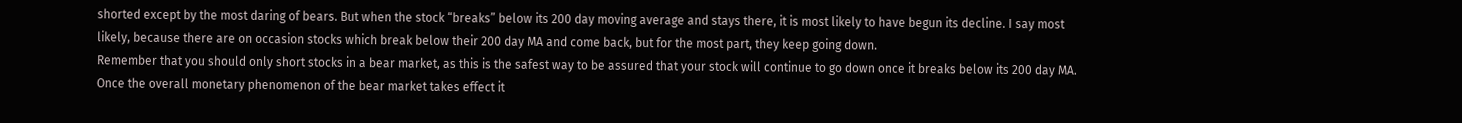shorted except by the most daring of bears. But when the stock “breaks” below its 200 day moving average and stays there, it is most likely to have begun its decline. I say most likely, because there are on occasion stocks which break below their 200 day MA and come back, but for the most part, they keep going down.
Remember that you should only short stocks in a bear market, as this is the safest way to be assured that your stock will continue to go down once it breaks below its 200 day MA. Once the overall monetary phenomenon of the bear market takes effect it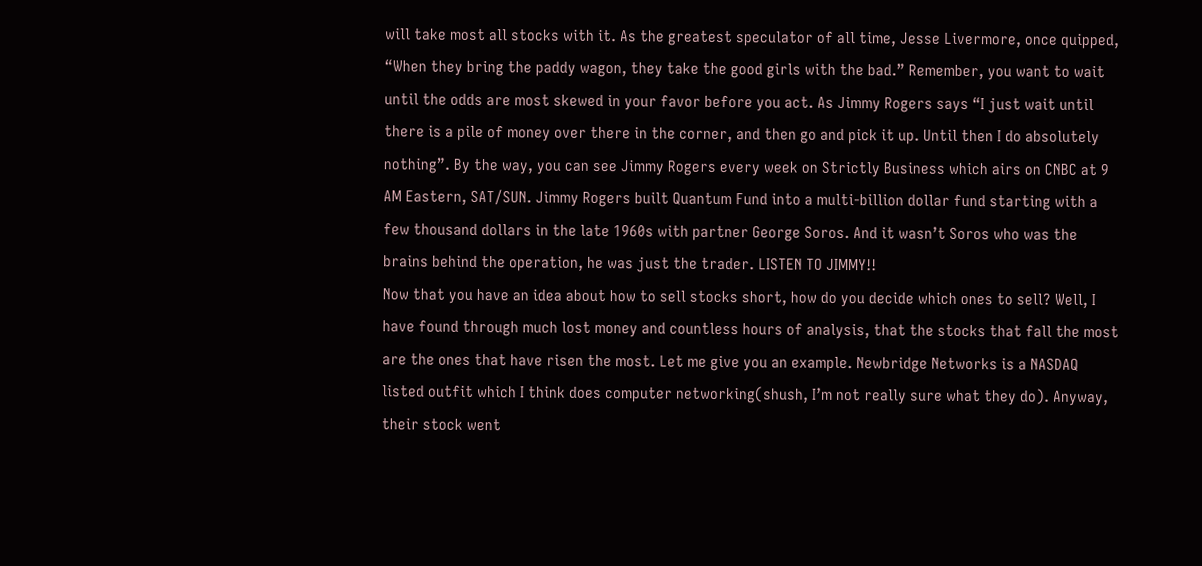will take most all stocks with it. As the greatest speculator of all time, Jesse Livermore, once quipped, “When they bring the paddy wagon, they take the good girls with the bad.” Remember, you want to wait until the odds are most skewed in your favor before you act. As Jimmy Rogers says “I just wait until there is a pile of money over there in the corner, and then go and pick it up. Until then I do absolutely nothing”. By the way, you can see Jimmy Rogers every week on Strictly Business which airs on CNBC at 9 AM Eastern, SAT/SUN. Jimmy Rogers built Quantum Fund into a multi-billion dollar fund starting with a few thousand dollars in the late 1960s with partner George Soros. And it wasn’t Soros who was the brains behind the operation, he was just the trader. LISTEN TO JIMMY!!
Now that you have an idea about how to sell stocks short, how do you decide which ones to sell? Well, I have found through much lost money and countless hours of analysis, that the stocks that fall the most are the ones that have risen the most. Let me give you an example. Newbridge Networks is a NASDAQ listed outfit which I think does computer networking(shush, I’m not really sure what they do). Anyway, their stock went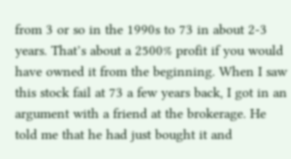from 3 or so in the 1990s to 73 in about 2-3 years. That’s about a 2500% profit if you would have owned it from the beginning. When I saw this stock fail at 73 a few years back, I got in an argument with a friend at the brokerage. He told me that he had just bought it and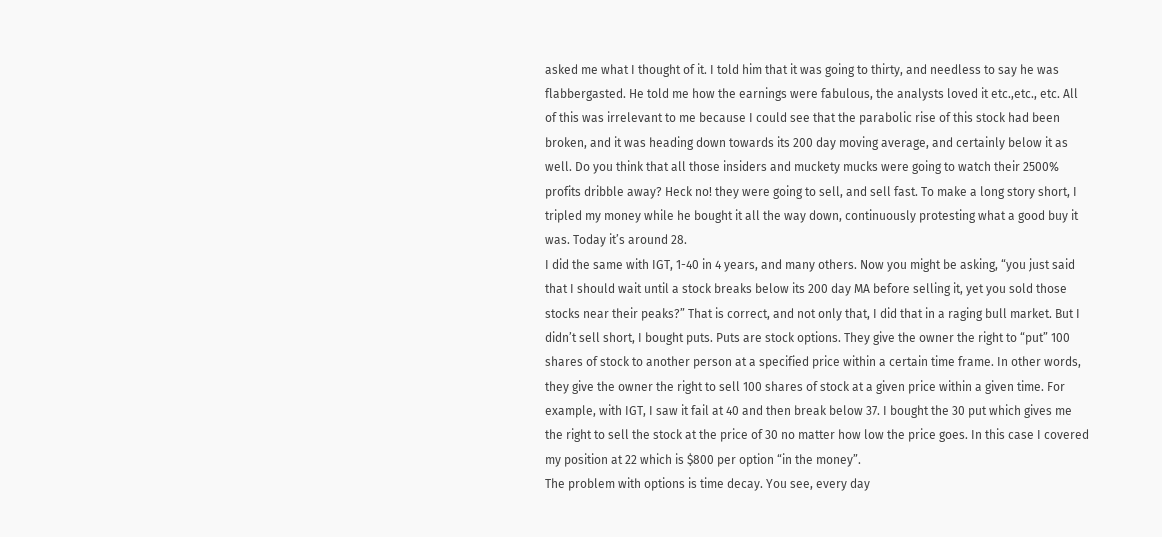asked me what I thought of it. I told him that it was going to thirty, and needless to say he was flabbergasted. He told me how the earnings were fabulous, the analysts loved it etc.,etc., etc. All of this was irrelevant to me because I could see that the parabolic rise of this stock had been broken, and it was heading down towards its 200 day moving average, and certainly below it as well. Do you think that all those insiders and muckety mucks were going to watch their 2500% profits dribble away? Heck no! they were going to sell, and sell fast. To make a long story short, I tripled my money while he bought it all the way down, continuously protesting what a good buy it was. Today it’s around 28.
I did the same with IGT, 1-40 in 4 years, and many others. Now you might be asking, “you just said that I should wait until a stock breaks below its 200 day MA before selling it, yet you sold those stocks near their peaks?” That is correct, and not only that, I did that in a raging bull market. But I didn’t sell short, I bought puts. Puts are stock options. They give the owner the right to “put” 100 shares of stock to another person at a specified price within a certain time frame. In other words, they give the owner the right to sell 100 shares of stock at a given price within a given time. For example, with IGT, I saw it fail at 40 and then break below 37. I bought the 30 put which gives me the right to sell the stock at the price of 30 no matter how low the price goes. In this case I covered my position at 22 which is $800 per option “in the money”.
The problem with options is time decay. You see, every day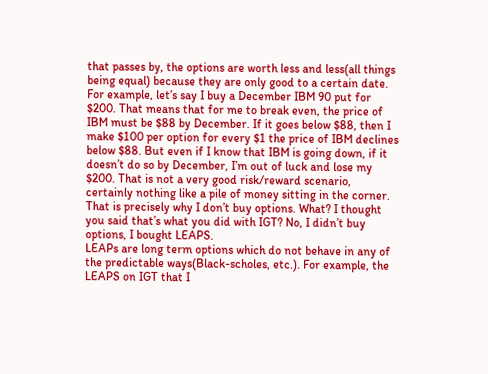that passes by, the options are worth less and less(all things being equal) because they are only good to a certain date. For example, let’s say I buy a December IBM 90 put for $200. That means that for me to break even, the price of IBM must be $88 by December. If it goes below $88, then I make $100 per option for every $1 the price of IBM declines below $88. But even if I know that IBM is going down, if it doesn’t do so by December, I’m out of luck and lose my $200. That is not a very good risk/reward scenario, certainly nothing like a pile of money sitting in the corner. That is precisely why I don’t buy options. What? I thought you said that’s what you did with IGT? No, I didn’t buy options, I bought LEAPS.
LEAPs are long term options which do not behave in any of the predictable ways(Black-scholes, etc.). For example, the LEAPS on IGT that I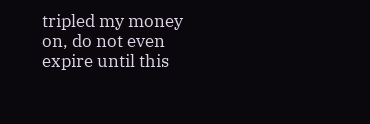tripled my money on, do not even expire until this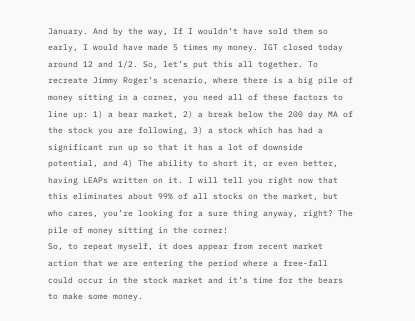January. And by the way, If I wouldn’t have sold them so early, I would have made 5 times my money. IGT closed today around 12 and 1/2. So, let’s put this all together. To recreate Jimmy Roger’s scenario, where there is a big pile of money sitting in a corner, you need all of these factors to line up: 1) a bear market, 2) a break below the 200 day MA of the stock you are following, 3) a stock which has had a significant run up so that it has a lot of downside potential, and 4) The ability to short it, or even better, having LEAPs written on it. I will tell you right now that this eliminates about 99% of all stocks on the market, but who cares, you’re looking for a sure thing anyway, right? The pile of money sitting in the corner!
So, to repeat myself, it does appear from recent market action that we are entering the period where a free-fall could occur in the stock market and it’s time for the bears to make some money.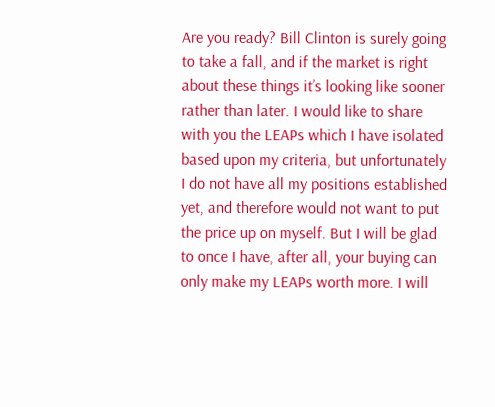Are you ready? Bill Clinton is surely going to take a fall, and if the market is right about these things it’s looking like sooner rather than later. I would like to share with you the LEAPs which I have isolated based upon my criteria, but unfortunately I do not have all my positions established yet, and therefore would not want to put the price up on myself. But I will be glad to once I have, after all, your buying can only make my LEAPs worth more. I will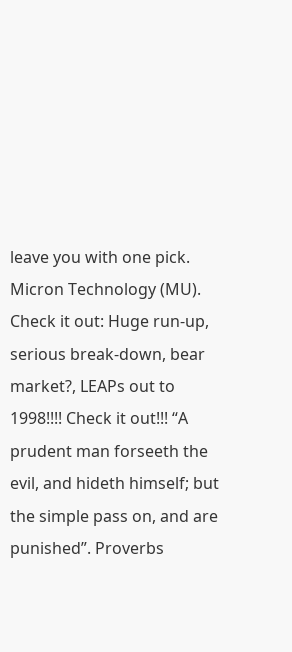leave you with one pick. Micron Technology (MU). Check it out: Huge run-up, serious break-down, bear market?, LEAPs out to 1998!!!! Check it out!!! “A prudent man forseeth the evil, and hideth himself; but the simple pass on, and are punished”. Proverbs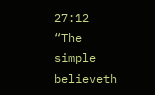27:12
“The simple believeth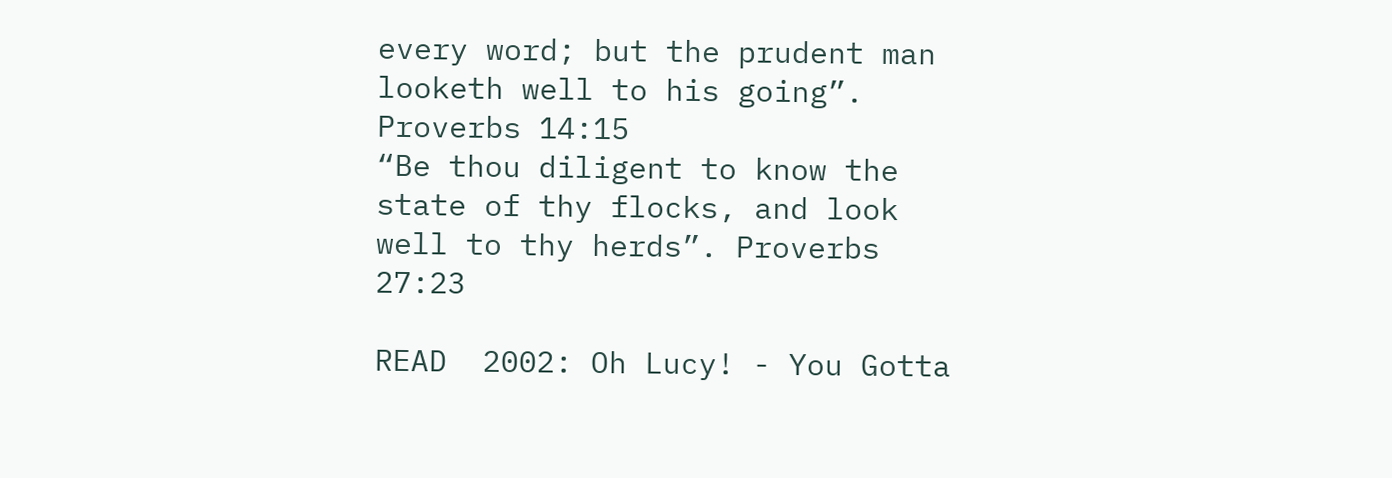every word; but the prudent man looketh well to his going”. Proverbs 14:15
“Be thou diligent to know the state of thy flocks, and look well to thy herds”. Proverbs 27:23

READ  2002: Oh Lucy! - You Gotta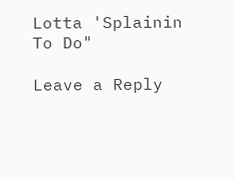Lotta 'Splainin To Do"

Leave a Reply